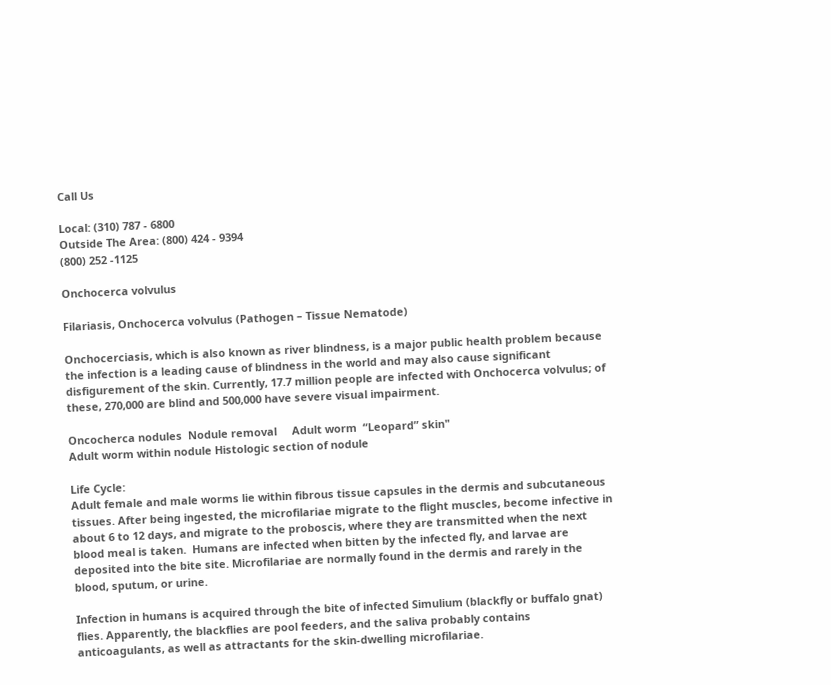Call Us

Local: (310) 787 - 6800
Outside The Area: (800) 424 - 9394
(800) 252 -1125

Onchocerca volvulus

Filariasis, Onchocerca volvulus (Pathogen – Tissue Nematode)

Onchocerciasis, which is also known as river blindness, is a major public health problem because the infection is a leading cause of blindness in the world and may also cause significant disfigurement of the skin. Currently, 17.7 million people are infected with Onchocerca volvulus; of these, 270,000 are blind and 500,000 have severe visual impairment.

Oncocherca nodules  Nodule removal     Adult worm  “Leopard” skin"
Adult worm within nodule Histologic section of nodule

Life Cycle:
Adult female and male worms lie within fibrous tissue capsules in the dermis and subcutaneous tissues. After being ingested, the microfilariae migrate to the flight muscles, become infective in about 6 to 12 days, and migrate to the proboscis, where they are transmitted when the next blood meal is taken.  Humans are infected when bitten by the infected fly, and larvae are deposited into the bite site. Microfilariae are normally found in the dermis and rarely in the blood, sputum, or urine.

Infection in humans is acquired through the bite of infected Simulium (blackfly or buffalo gnat) flies. Apparently, the blackflies are pool feeders, and the saliva probably contains anticoagulants, as well as attractants for the skin‑dwelling microfilariae.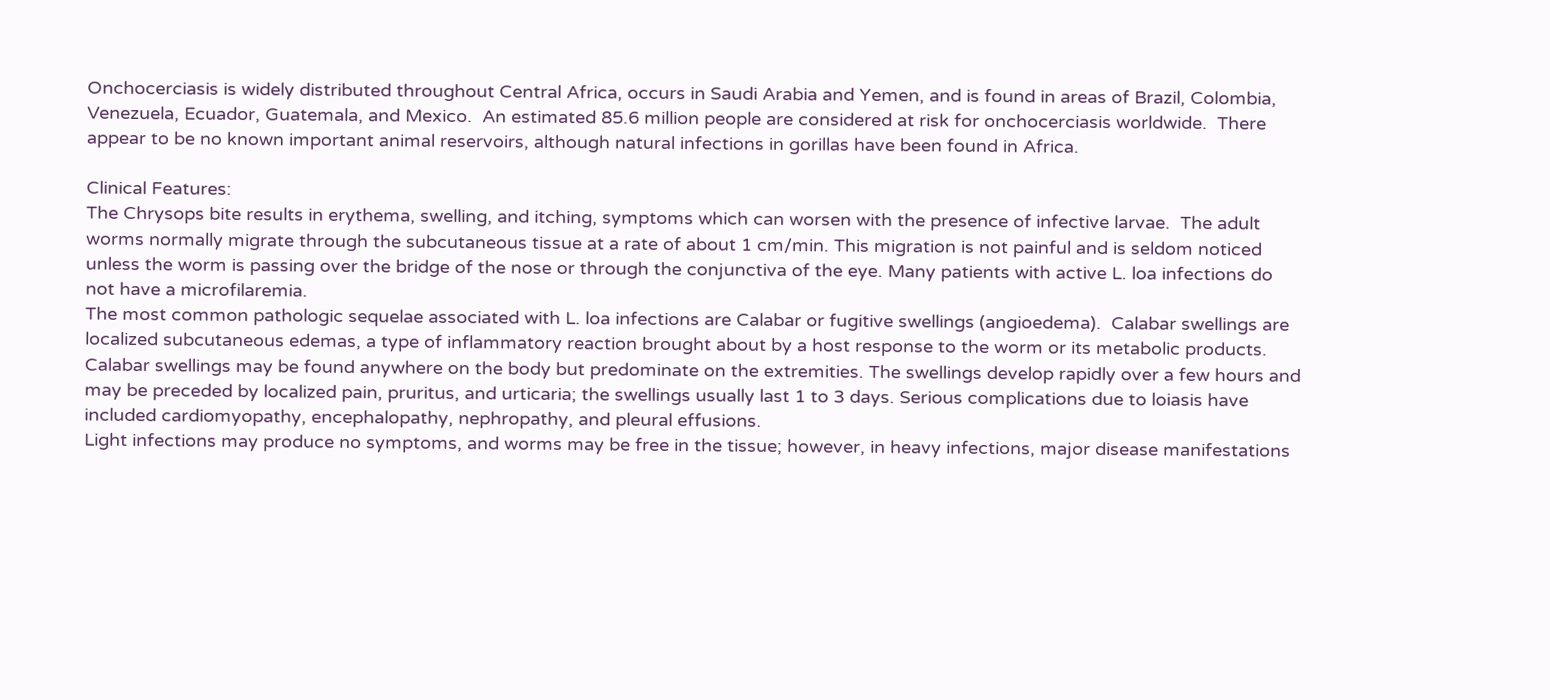Onchocerciasis is widely distributed throughout Central Africa, occurs in Saudi Arabia and Yemen, and is found in areas of Brazil, Colombia, Venezuela, Ecuador, Guatemala, and Mexico.  An estimated 85.6 million people are considered at risk for onchocerciasis worldwide.  There appear to be no known important animal reservoirs, although natural infections in gorillas have been found in Africa.

Clinical Features:
The Chrysops bite results in erythema, swelling, and itching, symptoms which can worsen with the presence of infective larvae.  The adult worms normally migrate through the subcutaneous tissue at a rate of about 1 cm/min. This migration is not painful and is seldom noticed unless the worm is passing over the bridge of the nose or through the conjunctiva of the eye. Many patients with active L. loa infections do not have a microfilaremia.
The most common pathologic sequelae associated with L. loa infections are Calabar or fugitive swellings (angioedema).  Calabar swellings are localized subcutaneous edemas, a type of inflammatory reaction brought about by a host response to the worm or its metabolic products. Calabar swellings may be found anywhere on the body but predominate on the extremities. The swellings develop rapidly over a few hours and may be preceded by localized pain, pruritus, and urticaria; the swellings usually last 1 to 3 days. Serious complications due to loiasis have included cardiomyopathy, encephalopathy, nephropathy, and pleural effusions.
Light infections may produce no symptoms, and worms may be free in the tissue; however, in heavy infections, major disease manifestations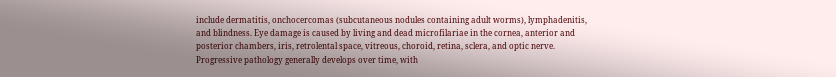include dermatitis, onchocercomas (subcutaneous nodules containing adult worms), lymphadenitis, and blindness. Eye damage is caused by living and dead microfilariae in the cornea, anterior and posterior chambers, iris, retrolental space, vitreous, choroid, retina, sclera, and optic nerve.  Progressive pathology generally develops over time, with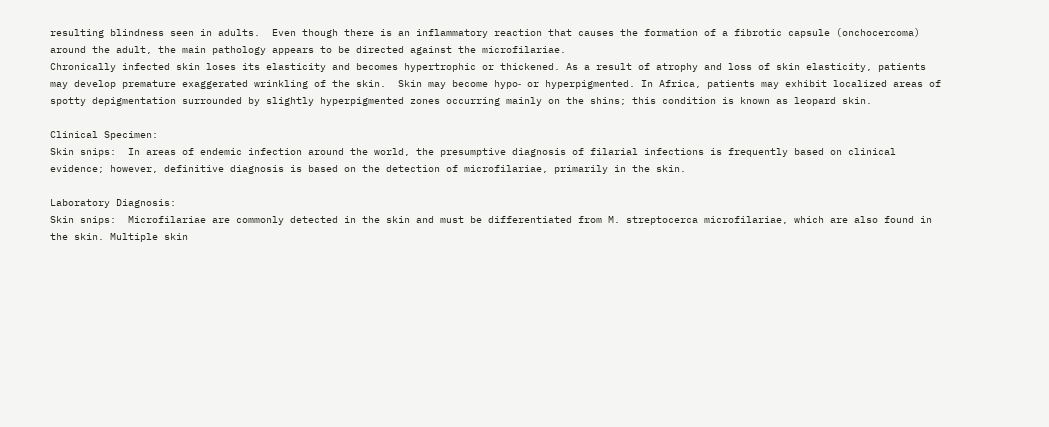resulting blindness seen in adults.  Even though there is an inflammatory reaction that causes the formation of a fibrotic capsule (onchocercoma) around the adult, the main pathology appears to be directed against the microfilariae.
Chronically infected skin loses its elasticity and becomes hypertrophic or thickened. As a result of atrophy and loss of skin elasticity, patients may develop premature exaggerated wrinkling of the skin.  Skin may become hypo‑ or hyperpigmented. In Africa, patients may exhibit localized areas of spotty depigmentation surrounded by slightly hyperpigmented zones occurring mainly on the shins; this condition is known as leopard skin.

Clinical Specimen:
Skin snips:  In areas of endemic infection around the world, the presumptive diagnosis of filarial infections is frequently based on clinical evidence; however, definitive diagnosis is based on the detection of microfilariae, primarily in the skin.

Laboratory Diagnosis:
Skin snips:  Microfilariae are commonly detected in the skin and must be differentiated from M. streptocerca microfilariae, which are also found in the skin. Multiple skin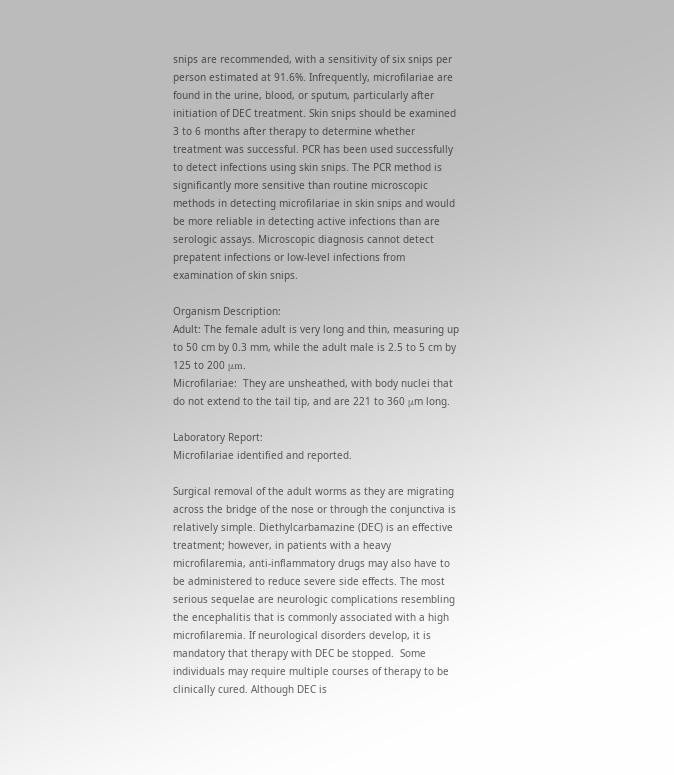snips are recommended, with a sensitivity of six snips per person estimated at 91.6%. Infrequently, microfilariae are found in the urine, blood, or sputum, particularly after initiation of DEC treatment. Skin snips should be examined 3 to 6 months after therapy to determine whether treatment was successful. PCR has been used successfully to detect infections using skin snips. The PCR method is significantly more sensitive than routine microscopic methods in detecting microfilariae in skin snips and would be more reliable in detecting active infections than are serologic assays. Microscopic diagnosis cannot detect prepatent infections or low‑level infections from examination of skin snips.

Organism Description:
Adult: The female adult is very long and thin, measuring up to 50 cm by 0.3 mm, while the adult male is 2.5 to 5 cm by 125 to 200 μm.
Microfilariae:  They are unsheathed, with body nuclei that do not extend to the tail tip, and are 221 to 360 μm long.

Laboratory Report:
Microfilariae identified and reported.

Surgical removal of the adult worms as they are migrating across the bridge of the nose or through the conjunctiva is relatively simple. Diethylcarbamazine (DEC) is an effective treatment; however, in patients with a heavy microfilaremia, anti‑inflammatory drugs may also have to be administered to reduce severe side effects. The most serious sequelae are neurologic complications resembling the encephalitis that is commonly associated with a high microfilaremia. If neurological disorders develop, it is mandatory that therapy with DEC be stopped.  Some individuals may require multiple courses of therapy to be clinically cured. Although DEC is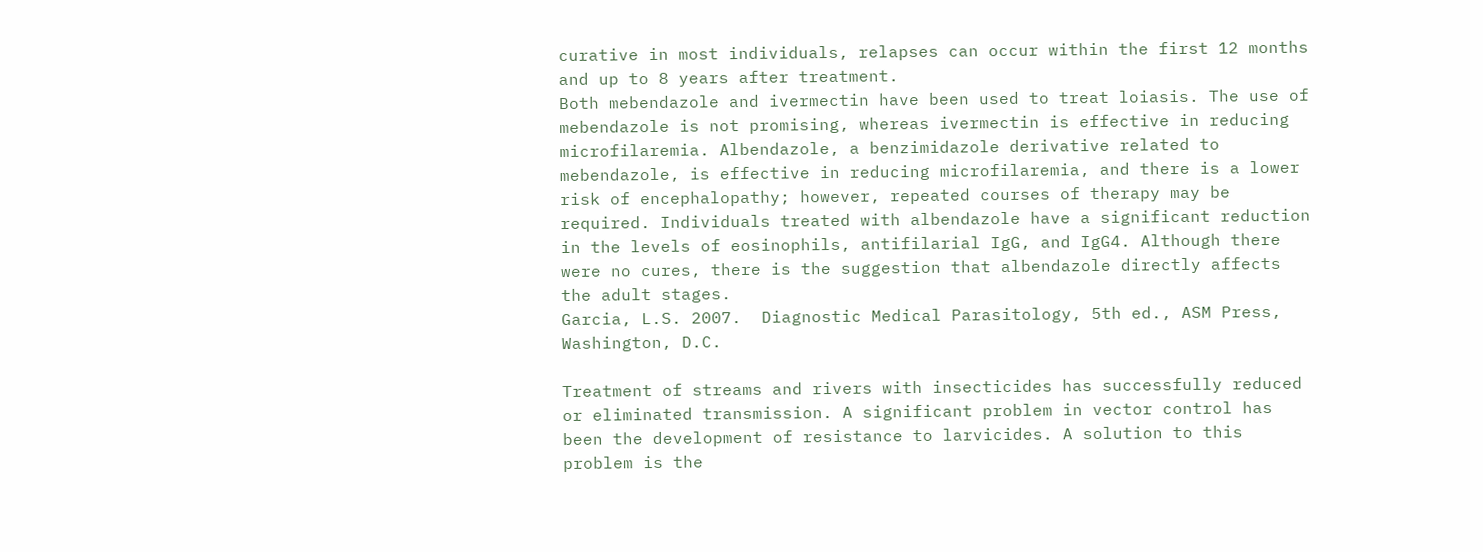curative in most individuals, relapses can occur within the first 12 months and up to 8 years after treatment.
Both mebendazole and ivermectin have been used to treat loiasis. The use of mebendazole is not promising, whereas ivermectin is effective in reducing microfilaremia. Albendazole, a benzimidazole derivative related to mebendazole, is effective in reducing microfilaremia, and there is a lower risk of encephalopathy; however, repeated courses of therapy may be required. Individuals treated with albendazole have a significant reduction in the levels of eosinophils, antifilarial IgG, and IgG4. Although there were no cures, there is the suggestion that albendazole directly affects the adult stages.
Garcia, L.S. 2007.  Diagnostic Medical Parasitology, 5th ed., ASM Press, Washington, D.C.

Treatment of streams and rivers with insecticides has successfully reduced or eliminated transmission. A significant problem in vector control has been the development of resistance to larvicides. A solution to this problem is the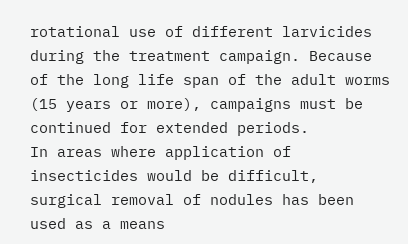rotational use of different larvicides during the treatment campaign. Because of the long life span of the adult worms (15 years or more), campaigns must be continued for extended periods.
In areas where application of insecticides would be difficult, surgical removal of nodules has been used as a means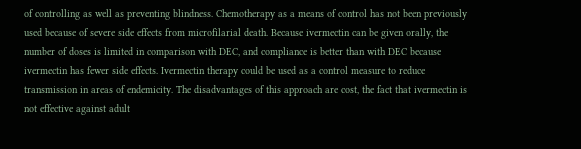of controlling as well as preventing blindness. Chemotherapy as a means of control has not been previously used because of severe side effects from microfilarial death. Because ivermectin can be given orally, the number of doses is limited in comparison with DEC, and compliance is better than with DEC because ivermectin has fewer side effects. Ivermectin therapy could be used as a control measure to reduce transmission in areas of endemicity. The disadvantages of this approach are cost, the fact that ivermectin is not effective against adult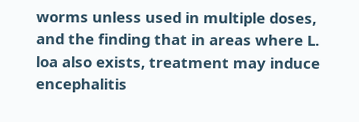worms unless used in multiple doses, and the finding that in areas where L. loa also exists, treatment may induce encephalitis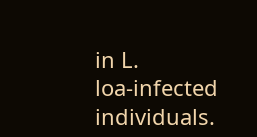in L. loa‑infected individuals.